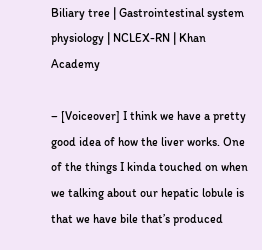Biliary tree | Gastrointestinal system physiology | NCLEX-RN | Khan Academy

– [Voiceover] I think we have a pretty good idea of how the liver works. One of the things I kinda touched on when we talking about our hepatic lobule is that we have bile that’s produced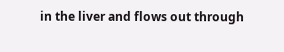in the liver and flows out through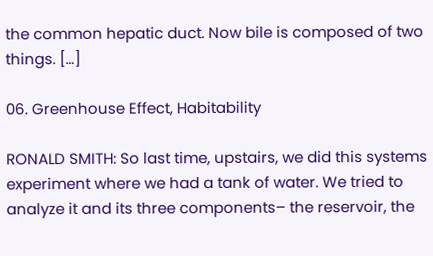the common hepatic duct. Now bile is composed of two things. […]

06. Greenhouse Effect, Habitability

RONALD SMITH: So last time, upstairs, we did this systems experiment where we had a tank of water. We tried to analyze it and its three components– the reservoir, the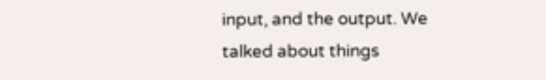input, and the output. We talked about things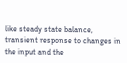like steady state balance, transient response to changes in the input and the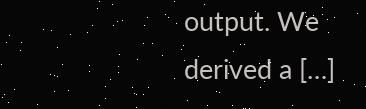output. We derived a […]